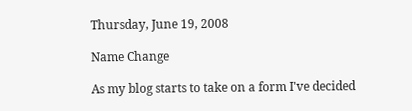Thursday, June 19, 2008

Name Change

As my blog starts to take on a form I've decided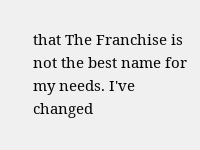that The Franchise is not the best name for my needs. I've changed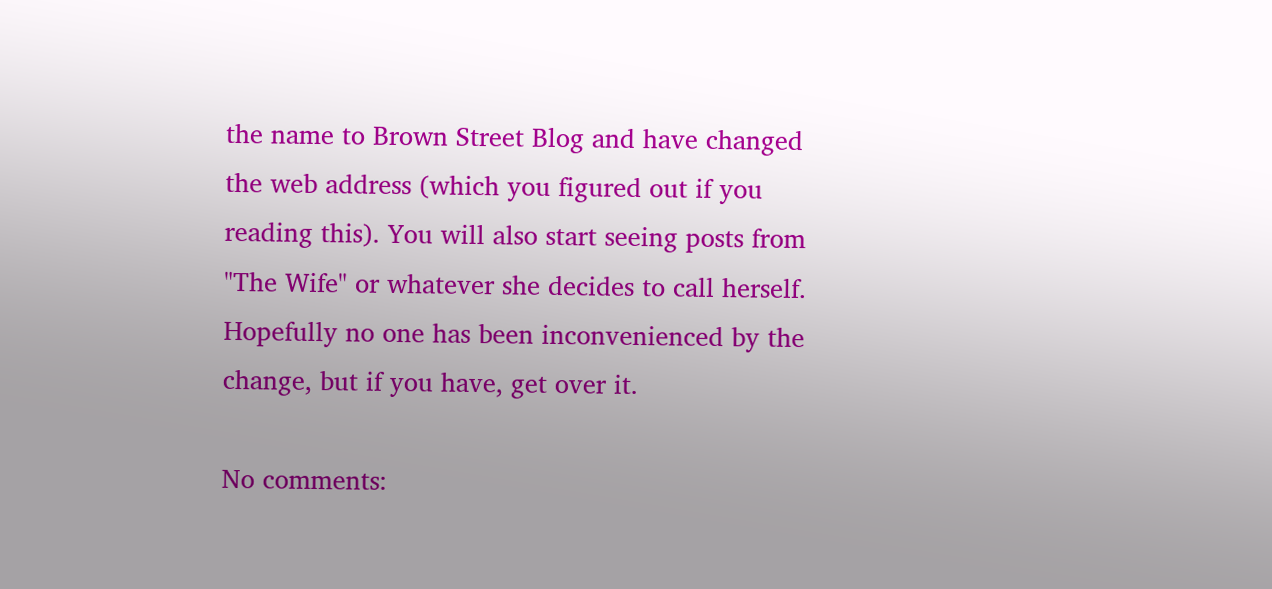the name to Brown Street Blog and have changed the web address (which you figured out if you reading this). You will also start seeing posts from "The Wife" or whatever she decides to call herself. Hopefully no one has been inconvenienced by the change, but if you have, get over it.

No comments: